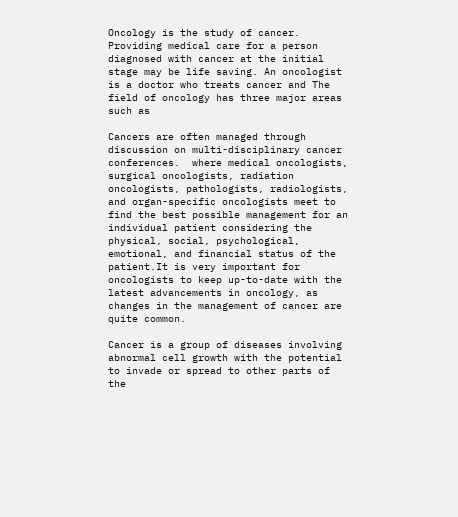Oncology is the study of cancer. Providing medical care for a person diagnosed with cancer at the initial stage may be life saving. An oncologist is a doctor who treats cancer and The field of oncology has three major areas such as

Cancers are often managed through discussion on multi-disciplinary cancer conferences.  where medical oncologists, surgical oncologists, radiation oncologists, pathologists, radiologists, and organ-specific oncologists meet to find the best possible management for an individual patient considering the physical, social, psychological, emotional, and financial status of the patient.It is very important for oncologists to keep up-to-date with the latest advancements in oncology, as changes in the management of cancer are quite common.

Cancer is a group of diseases involving abnormal cell growth with the potential to invade or spread to other parts of the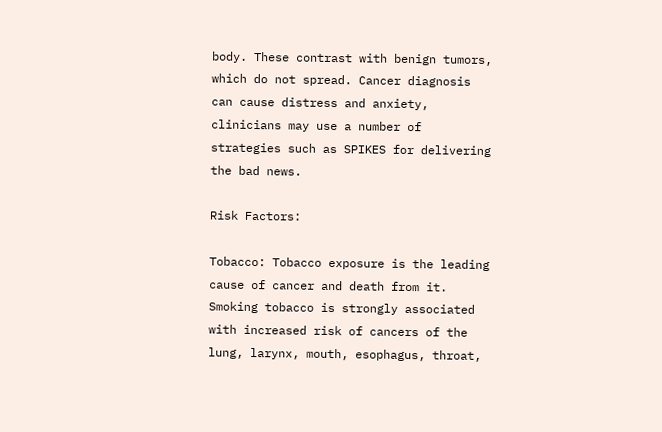body. These contrast with benign tumors, which do not spread. Cancer diagnosis can cause distress and anxiety, clinicians may use a number of strategies such as SPIKES for delivering the bad news.

Risk Factors:

Tobacco: Tobacco exposure is the leading cause of cancer and death from it. Smoking tobacco is strongly associated with increased risk of cancers of the lung, larynx, mouth, esophagus, throat,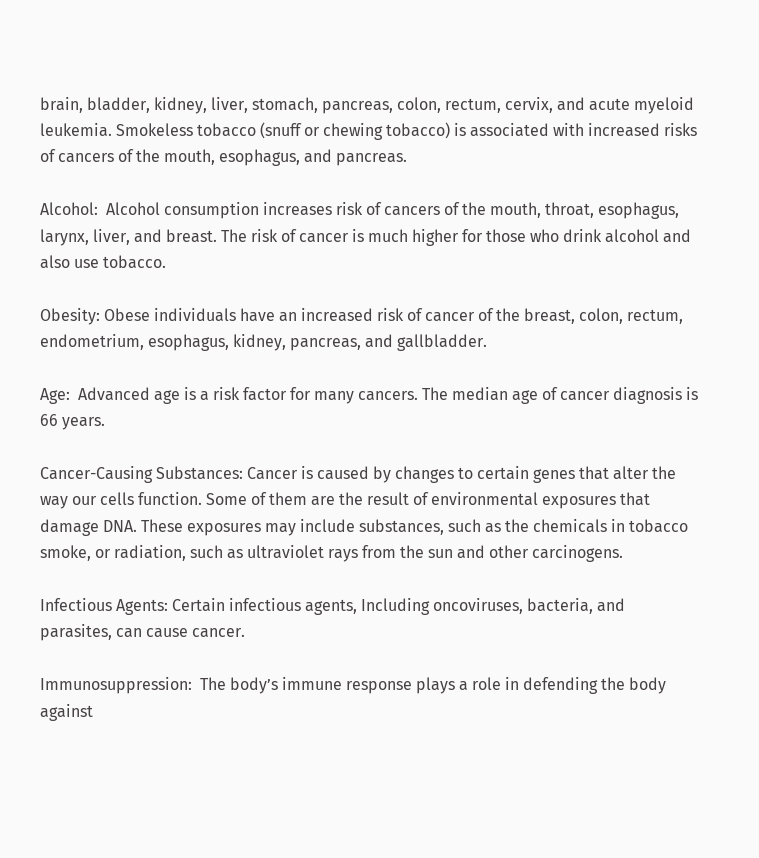brain, bladder, kidney, liver, stomach, pancreas, colon, rectum, cervix, and acute myeloid leukemia. Smokeless tobacco (snuff or chewing tobacco) is associated with increased risks of cancers of the mouth, esophagus, and pancreas.

Alcohol:  Alcohol consumption increases risk of cancers of the mouth, throat, esophagus, larynx, liver, and breast. The risk of cancer is much higher for those who drink alcohol and also use tobacco.

Obesity: Obese individuals have an increased risk of cancer of the breast, colon, rectum, endometrium, esophagus, kidney, pancreas, and gallbladder.

Age:  Advanced age is a risk factor for many cancers. The median age of cancer diagnosis is 66 years.

Cancer-Causing Substances: Cancer is caused by changes to certain genes that alter the way our cells function. Some of them are the result of environmental exposures that damage DNA. These exposures may include substances, such as the chemicals in tobacco smoke, or radiation, such as ultraviolet rays from the sun and other carcinogens.

Infectious Agents: Certain infectious agents, Including oncoviruses, bacteria, and parasites, can cause cancer.

Immunosuppression:  The body’s immune response plays a role in defending the body against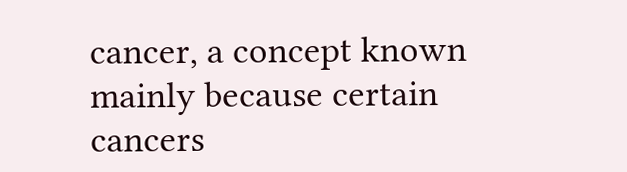cancer, a concept known mainly because certain cancers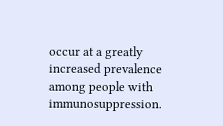occur at a greatly increased prevalence among people with immunosuppression.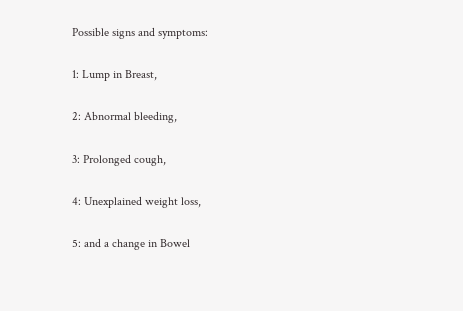Possible signs and symptoms:

1: Lump in Breast,

2: Abnormal bleeding,

3: Prolonged cough,

4: Unexplained weight loss,

5: and a change in Bowel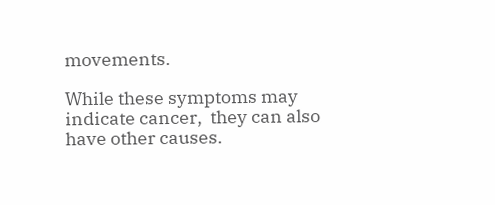movements.

While these symptoms may indicate cancer,  they can also have other causes.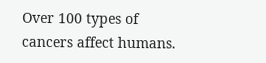Over 100 types of cancers affect humans.